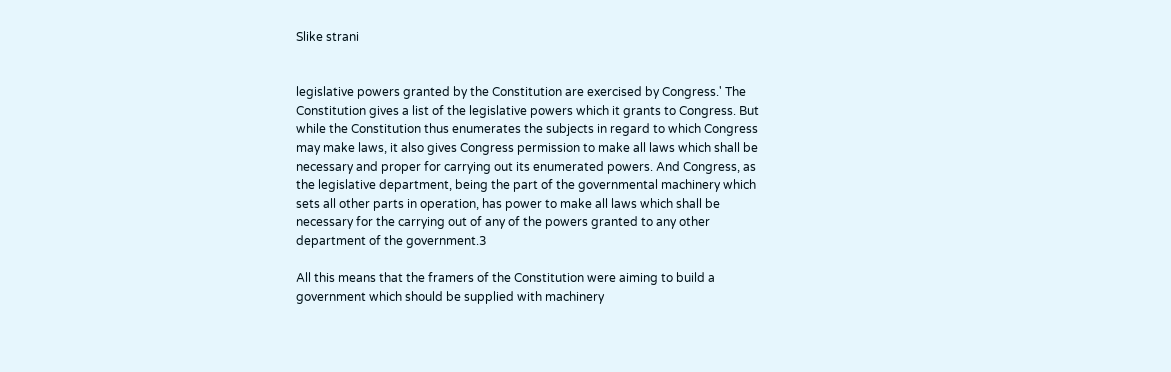Slike strani


legislative powers granted by the Constitution are exercised by Congress.' The Constitution gives a list of the legislative powers which it grants to Congress. But while the Constitution thus enumerates the subjects in regard to which Congress may make laws, it also gives Congress permission to make all laws which shall be necessary and proper for carrying out its enumerated powers. And Congress, as the legislative department, being the part of the governmental machinery which sets all other parts in operation, has power to make all laws which shall be necessary for the carrying out of any of the powers granted to any other department of the government.3

All this means that the framers of the Constitution were aiming to build a government which should be supplied with machinery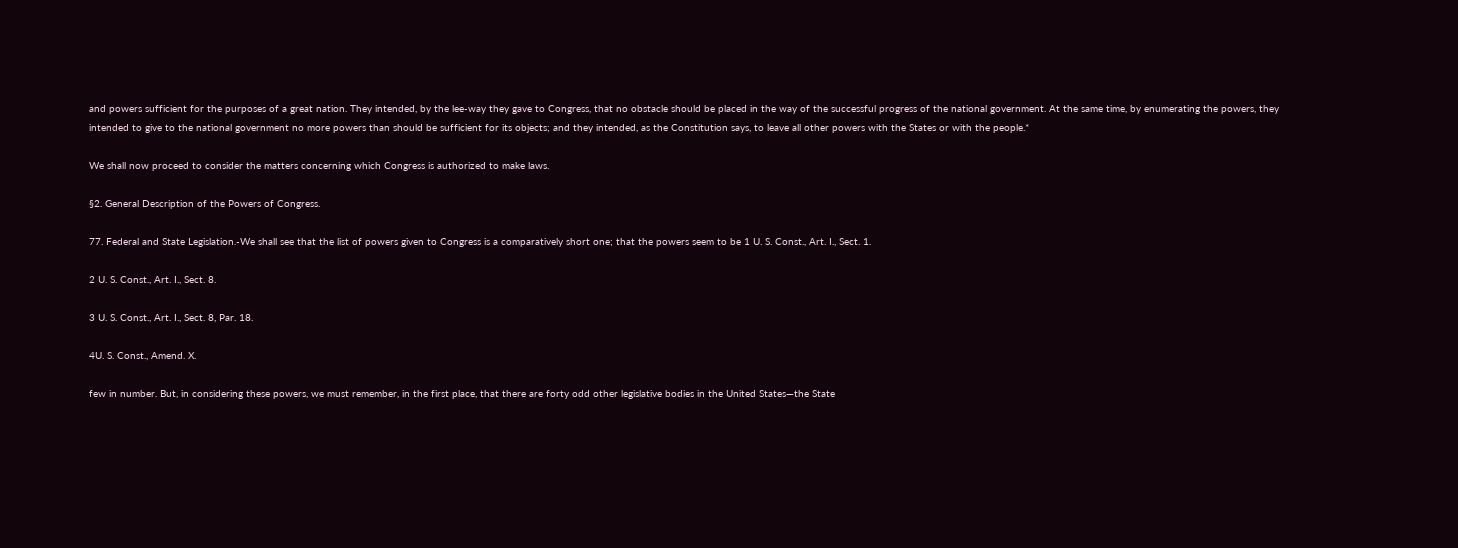and powers sufficient for the purposes of a great nation. They intended, by the lee-way they gave to Congress, that no obstacle should be placed in the way of the successful progress of the national government. At the same time, by enumerating the powers, they intended to give to the national government no more powers than should be sufficient for its objects; and they intended, as the Constitution says, to leave all other powers with the States or with the people.*

We shall now proceed to consider the matters concerning which Congress is authorized to make laws.

§2. General Description of the Powers of Congress.

77. Federal and State Legislation.-We shall see that the list of powers given to Congress is a comparatively short one; that the powers seem to be 1 U. S. Const., Art. I., Sect. 1.

2 U. S. Const., Art. I., Sect. 8.

3 U. S. Const., Art. I., Sect. 8, Par. 18.

4U. S. Const., Amend. X.

few in number. But, in considering these powers, we must remember, in the first place, that there are forty odd other legislative bodies in the United States—the State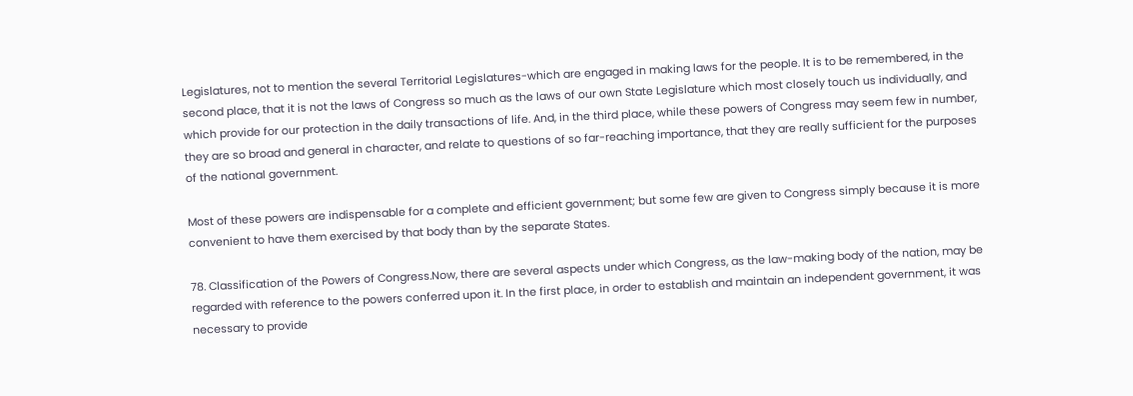Legislatures, not to mention the several Territorial Legislatures-which are engaged in making laws for the people. It is to be remembered, in the second place, that it is not the laws of Congress so much as the laws of our own State Legislature which most closely touch us individually, and which provide for our protection in the daily transactions of life. And, in the third place, while these powers of Congress may seem few in number, they are so broad and general in character, and relate to questions of so far-reaching importance, that they are really sufficient for the purposes of the national government.

Most of these powers are indispensable for a complete and efficient government; but some few are given to Congress simply because it is more convenient to have them exercised by that body than by the separate States.

78. Classification of the Powers of Congress.Now, there are several aspects under which Congress, as the law-making body of the nation, may be regarded with reference to the powers conferred upon it. In the first place, in order to establish and maintain an independent government, it was necessary to provide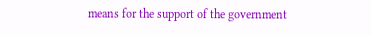means for the support of the government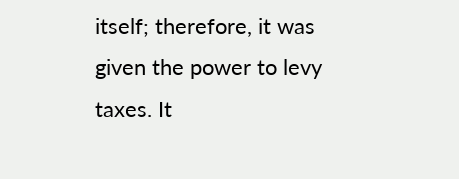itself; therefore, it was given the power to levy taxes. It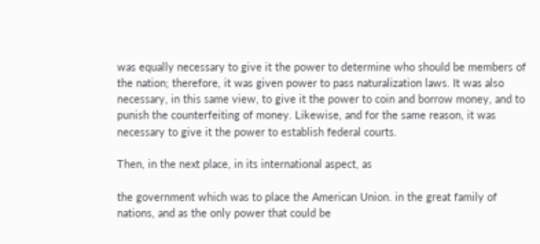was equally necessary to give it the power to determine who should be members of the nation; therefore, it was given power to pass naturalization laws. It was also necessary, in this same view, to give it the power to coin and borrow money, and to punish the counterfeiting of money. Likewise, and for the same reason, it was necessary to give it the power to establish federal courts.

Then, in the next place, in its international aspect, as

the government which was to place the American Union. in the great family of nations, and as the only power that could be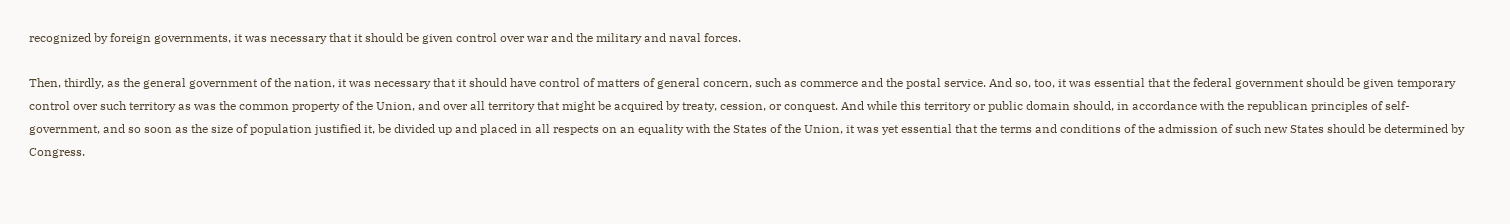recognized by foreign governments, it was necessary that it should be given control over war and the military and naval forces.

Then, thirdly, as the general government of the nation, it was necessary that it should have control of matters of general concern, such as commerce and the postal service. And so, too, it was essential that the federal government should be given temporary control over such territory as was the common property of the Union, and over all territory that might be acquired by treaty, cession, or conquest. And while this territory or public domain should, in accordance with the republican principles of self-government, and so soon as the size of population justified it, be divided up and placed in all respects on an equality with the States of the Union, it was yet essential that the terms and conditions of the admission of such new States should be determined by Congress.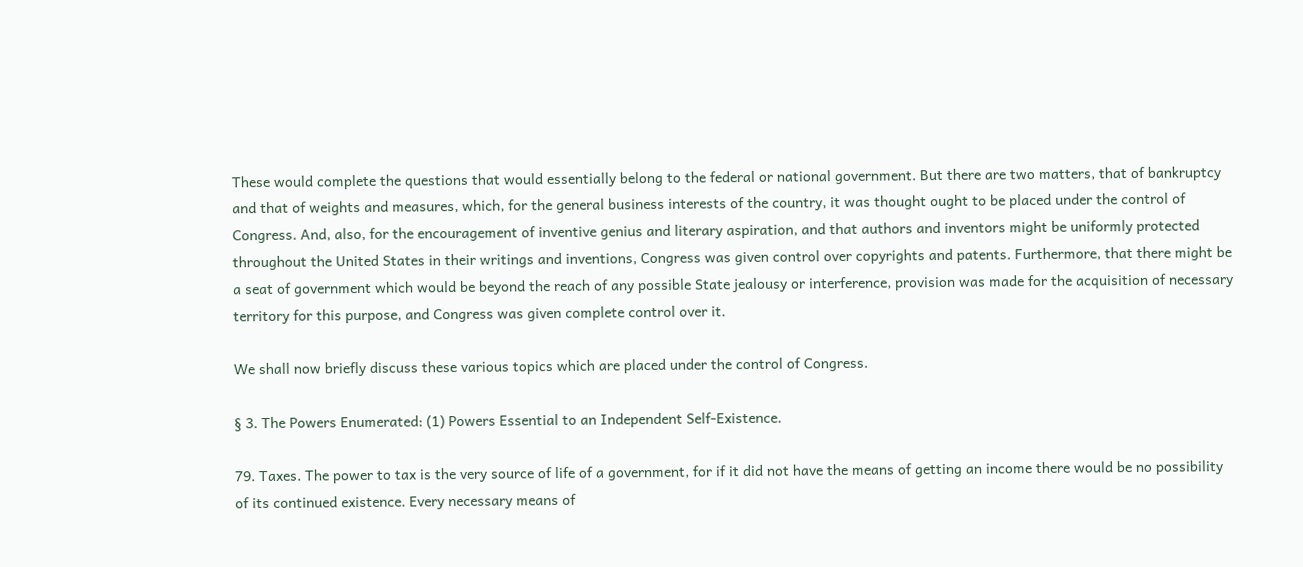These would complete the questions that would essentially belong to the federal or national government. But there are two matters, that of bankruptcy and that of weights and measures, which, for the general business interests of the country, it was thought ought to be placed under the control of Congress. And, also, for the encouragement of inventive genius and literary aspiration, and that authors and inventors might be uniformly protected throughout the United States in their writings and inventions, Congress was given control over copyrights and patents. Furthermore, that there might be a seat of government which would be beyond the reach of any possible State jealousy or interference, provision was made for the acquisition of necessary territory for this purpose, and Congress was given complete control over it.

We shall now briefly discuss these various topics which are placed under the control of Congress.

§ 3. The Powers Enumerated: (1) Powers Essential to an Independent Self-Existence.

79. Taxes. The power to tax is the very source of life of a government, for if it did not have the means of getting an income there would be no possibility of its continued existence. Every necessary means of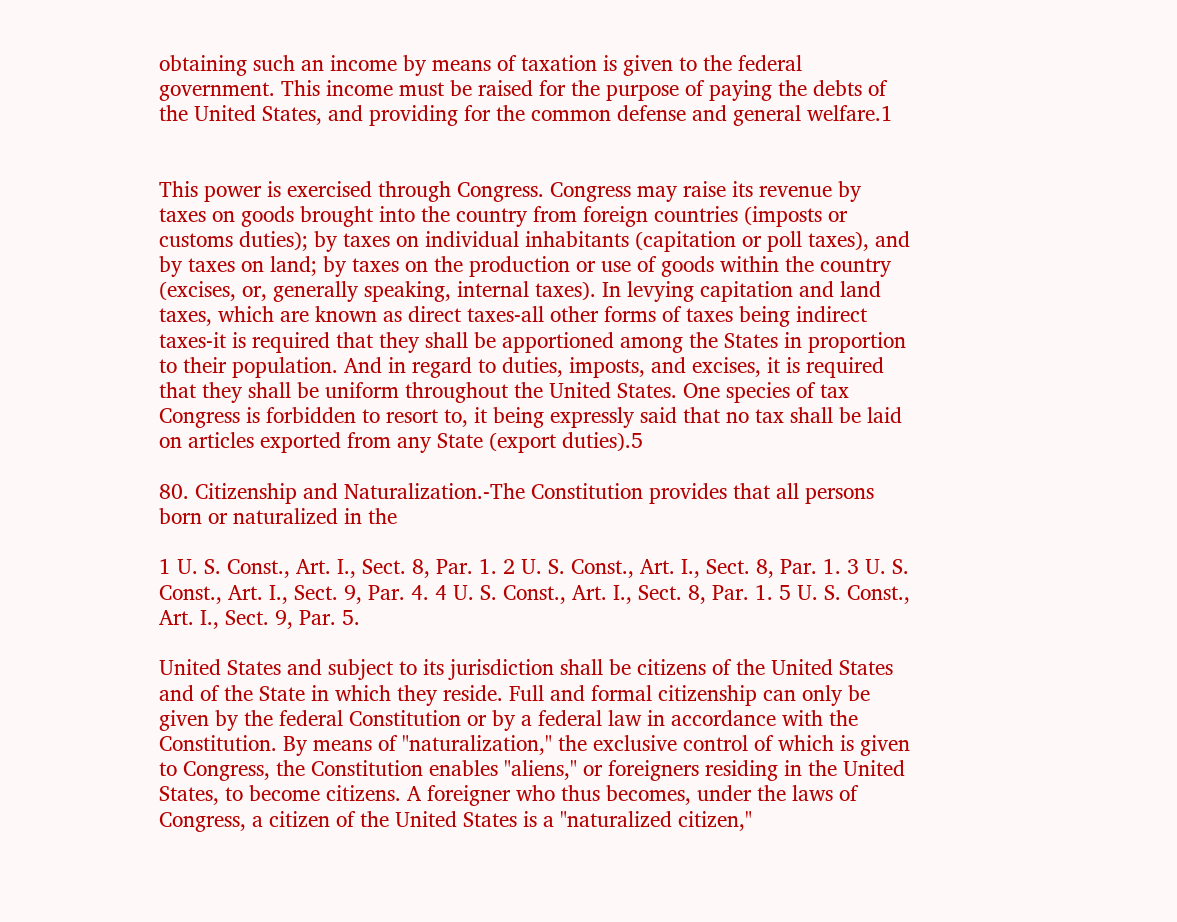obtaining such an income by means of taxation is given to the federal government. This income must be raised for the purpose of paying the debts of the United States, and providing for the common defense and general welfare.1


This power is exercised through Congress. Congress may raise its revenue by taxes on goods brought into the country from foreign countries (imposts or customs duties); by taxes on individual inhabitants (capitation or poll taxes), and by taxes on land; by taxes on the production or use of goods within the country (excises, or, generally speaking, internal taxes). In levying capitation and land taxes, which are known as direct taxes-all other forms of taxes being indirect taxes-it is required that they shall be apportioned among the States in proportion to their population. And in regard to duties, imposts, and excises, it is required that they shall be uniform throughout the United States. One species of tax Congress is forbidden to resort to, it being expressly said that no tax shall be laid on articles exported from any State (export duties).5

80. Citizenship and Naturalization.-The Constitution provides that all persons born or naturalized in the

1 U. S. Const., Art. I., Sect. 8, Par. 1. 2 U. S. Const., Art. I., Sect. 8, Par. 1. 3 U. S. Const., Art. I., Sect. 9, Par. 4. 4 U. S. Const., Art. I., Sect. 8, Par. 1. 5 U. S. Const., Art. I., Sect. 9, Par. 5.

United States and subject to its jurisdiction shall be citizens of the United States and of the State in which they reside. Full and formal citizenship can only be given by the federal Constitution or by a federal law in accordance with the Constitution. By means of "naturalization," the exclusive control of which is given to Congress, the Constitution enables "aliens," or foreigners residing in the United States, to become citizens. A foreigner who thus becomes, under the laws of Congress, a citizen of the United States is a "naturalized citizen,"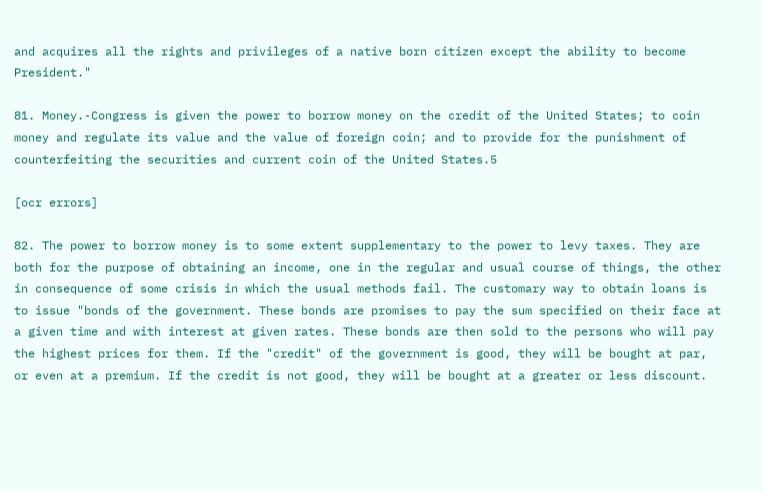and acquires all the rights and privileges of a native born citizen except the ability to become President."

81. Money.-Congress is given the power to borrow money on the credit of the United States; to coin money and regulate its value and the value of foreign coin; and to provide for the punishment of counterfeiting the securities and current coin of the United States.5

[ocr errors]

82. The power to borrow money is to some extent supplementary to the power to levy taxes. They are both for the purpose of obtaining an income, one in the regular and usual course of things, the other in consequence of some crisis in which the usual methods fail. The customary way to obtain loans is to issue "bonds of the government. These bonds are promises to pay the sum specified on their face at a given time and with interest at given rates. These bonds are then sold to the persons who will pay the highest prices for them. If the "credit" of the government is good, they will be bought at par, or even at a premium. If the credit is not good, they will be bought at a greater or less discount.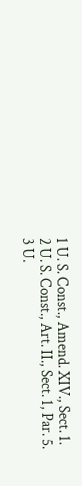1 U. S. Const., Amend. XIV., Sect. 1.
2 U. S. Const., Art. II., Sect. 1, Par. 5.
3 U.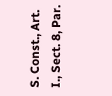S. Const., Art. I., Sect. 8, Par.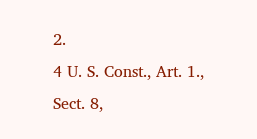2.
4 U. S. Const., Art. 1., Sect. 8,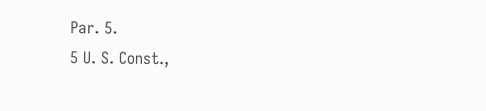Par. 5.
5 U. S. Const.,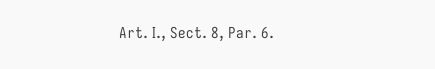Art. I., Sect. 8, Par. 6.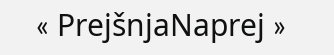« PrejšnjaNaprej »